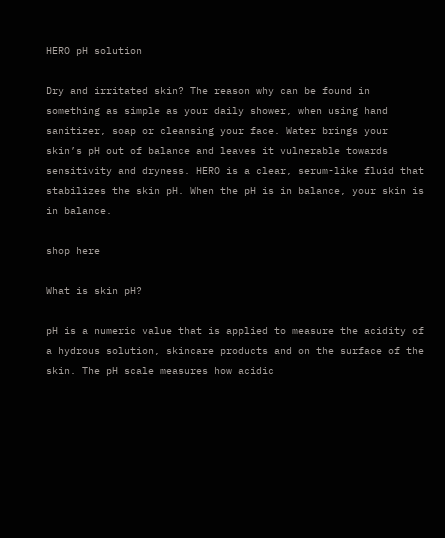HERO pH solution

Dry and irritated skin? The reason why can be found in something as simple as your daily shower, when using hand sanitizer, soap or cleansing your face. Water brings your skin’s pH out of balance and leaves it vulnerable towards sensitivity and dryness. HERO is a clear, serum-like fluid that stabilizes the skin pH. When the pH is in balance, your skin is in balance.

shop here

What is skin pH?

pH is a numeric value that is applied to measure the acidity of a hydrous solution, skincare products and on the surface of the skin. The pH scale measures how acidic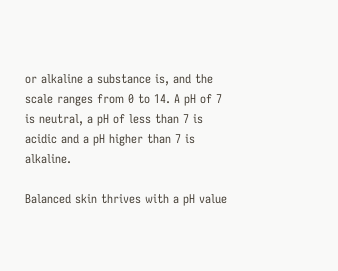or alkaline a substance is, and the scale ranges from 0 to 14. A pH of 7 is neutral, a pH of less than 7 is acidic and a pH higher than 7 is alkaline.

Balanced skin thrives with a pH value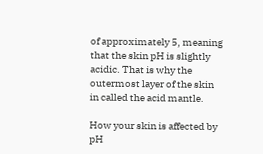of approximately 5, meaning that the skin pH is slightly acidic. That is why the outermost layer of the skin in called the acid mantle.

How your skin is affected by pH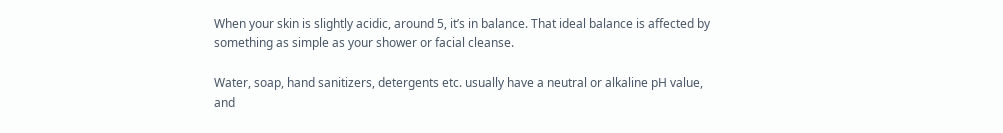When your skin is slightly acidic, around 5, it’s in balance. That ideal balance is affected by something as simple as your shower or facial cleanse.

Water, soap, hand sanitizers, detergents etc. usually have a neutral or alkaline pH value, and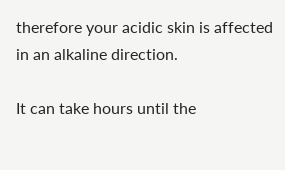therefore your acidic skin is affected in an alkaline direction.

It can take hours until the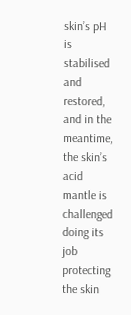skin’s pH is stabilised and restored, and in the meantime, the skin’s acid mantle is challenged doing its job protecting the skin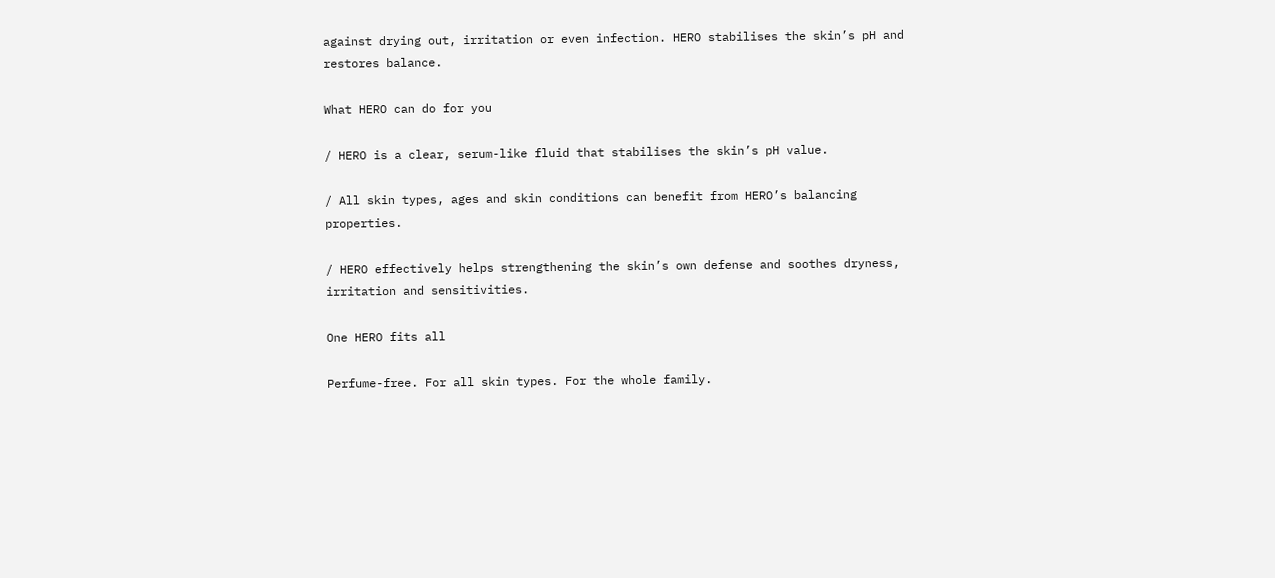against drying out, irritation or even infection. HERO stabilises the skin’s pH and restores balance.

What HERO can do for you

/ HERO is a clear, serum-like fluid that stabilises the skin’s pH value.

/ All skin types, ages and skin conditions can benefit from HERO’s balancing properties.

/ HERO effectively helps strengthening the skin’s own defense and soothes dryness, irritation and sensitivities.

One HERO fits all

Perfume-free. For all skin types. For the whole family.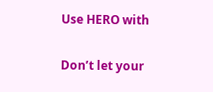Use HERO with

Don’t let your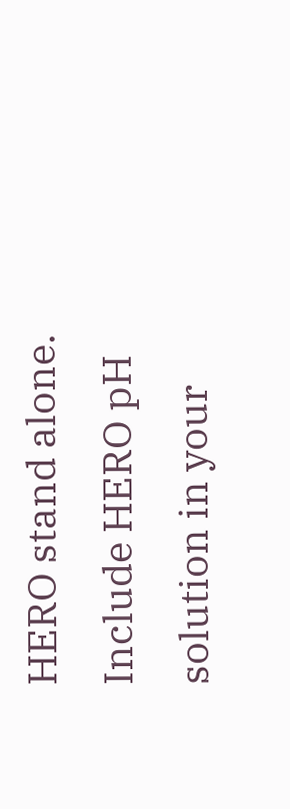HERO stand alone. Include HERO pH solution in your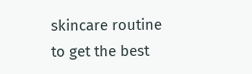skincare routine to get the best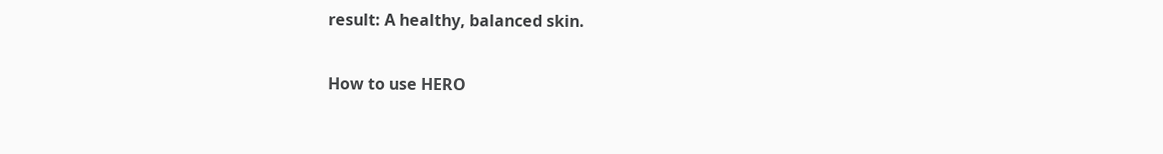result: A healthy, balanced skin.

How to use HERO